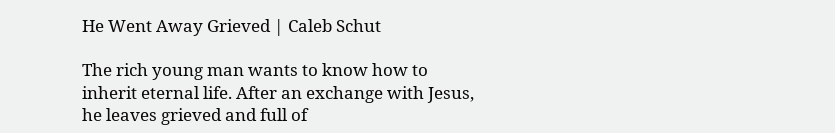He Went Away Grieved | Caleb Schut

The rich young man wants to know how to inherit eternal life. After an exchange with Jesus, he leaves grieved and full of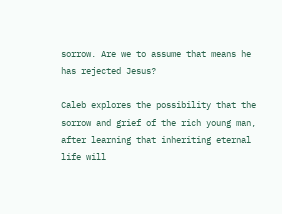sorrow. Are we to assume that means he has rejected Jesus?

Caleb explores the possibility that the sorrow and grief of the rich young man, after learning that inheriting eternal life will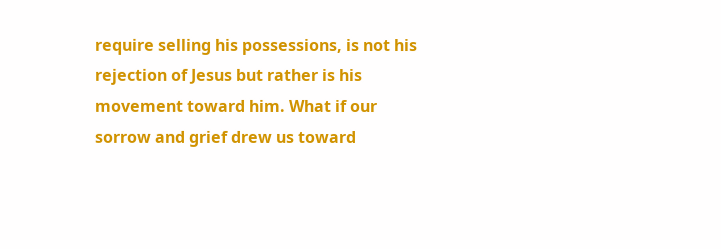require selling his possessions, is not his rejection of Jesus but rather is his movement toward him. What if our sorrow and grief drew us toward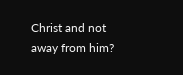Christ and not away from him?